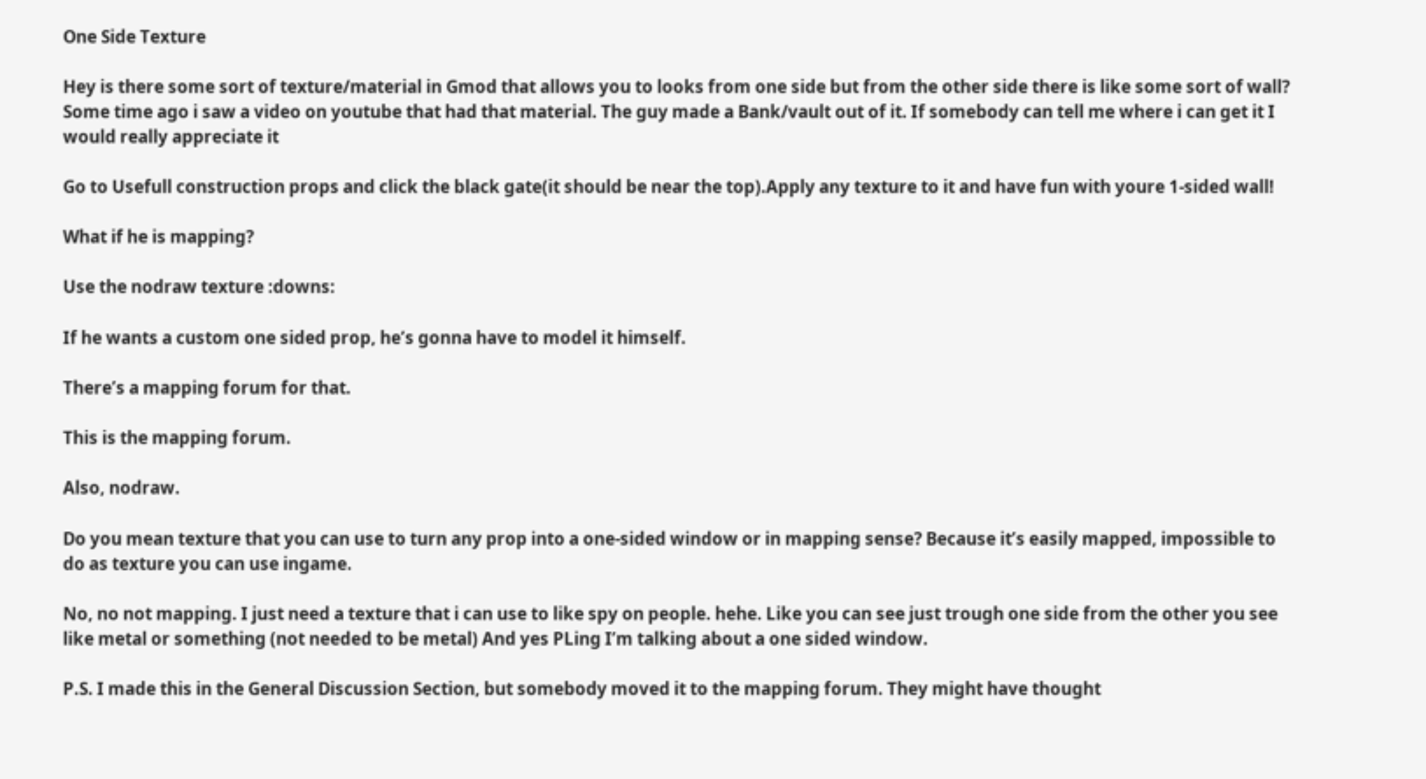One Side Texture

Hey is there some sort of texture/material in Gmod that allows you to looks from one side but from the other side there is like some sort of wall? Some time ago i saw a video on youtube that had that material. The guy made a Bank/vault out of it. If somebody can tell me where i can get it I would really appreciate it

Go to Usefull construction props and click the black gate(it should be near the top).Apply any texture to it and have fun with youre 1-sided wall!

What if he is mapping?

Use the nodraw texture :downs:

If he wants a custom one sided prop, he’s gonna have to model it himself.

There’s a mapping forum for that.

This is the mapping forum.

Also, nodraw.

Do you mean texture that you can use to turn any prop into a one-sided window or in mapping sense? Because it’s easily mapped, impossible to do as texture you can use ingame.

No, no not mapping. I just need a texture that i can use to like spy on people. hehe. Like you can see just trough one side from the other you see like metal or something (not needed to be metal) And yes PLing I’m talking about a one sided window.

P.S. I made this in the General Discussion Section, but somebody moved it to the mapping forum. They might have thought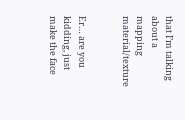that I’m talking about a mapping material/texture


Er… are you kidding, just make the face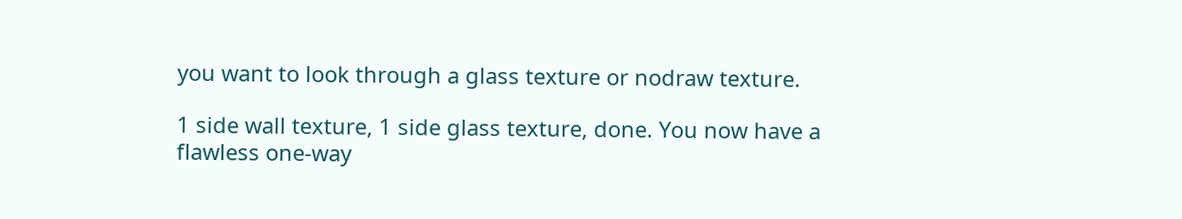you want to look through a glass texture or nodraw texture.

1 side wall texture, 1 side glass texture, done. You now have a flawless one-way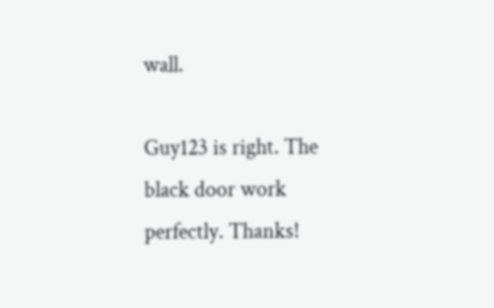wall.

Guy123 is right. The black door work perfectly. Thanks!